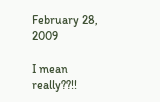February 28, 2009

I mean really??!!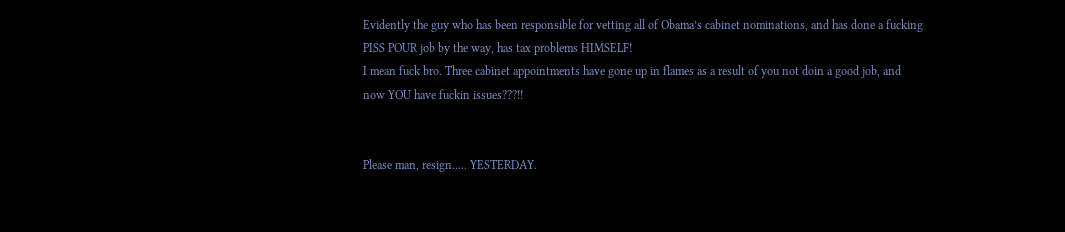Evidently the guy who has been responsible for vetting all of Obama’s cabinet nominations, and has done a fucking PISS POUR job by the way, has tax problems HIMSELF!
I mean fuck bro. Three cabinet appointments have gone up in flames as a result of you not doin a good job, and now YOU have fuckin issues???!!


Please man, resign….. YESTERDAY.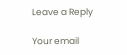Leave a Reply

Your email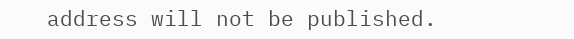address will not be published.